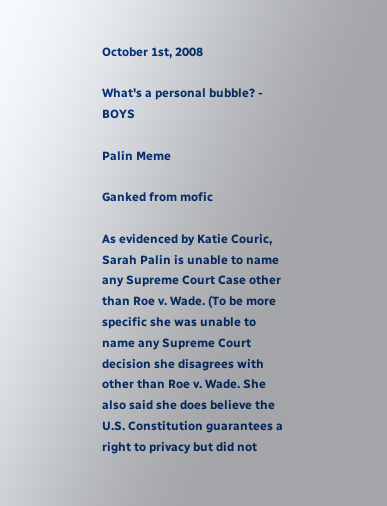October 1st, 2008

What's a personal bubble? - BOYS

Palin Meme

Ganked from mofic

As evidenced by Katie Couric, Sarah Palin is unable to name any Supreme Court Case other than Roe v. Wade. (To be more specific she was unable to name any Supreme Court decision she disagrees with other than Roe v. Wade. She also said she does believe the U.S. Constitution guarantees a right to privacy but did not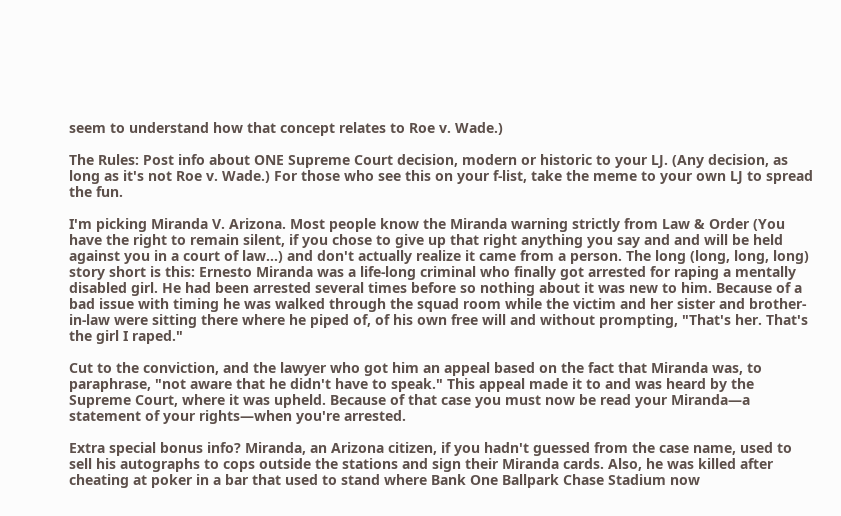seem to understand how that concept relates to Roe v. Wade.)

The Rules: Post info about ONE Supreme Court decision, modern or historic to your LJ. (Any decision, as long as it's not Roe v. Wade.) For those who see this on your f-list, take the meme to your own LJ to spread the fun.

I'm picking Miranda V. Arizona. Most people know the Miranda warning strictly from Law & Order (You have the right to remain silent, if you chose to give up that right anything you say and and will be held against you in a court of law...) and don't actually realize it came from a person. The long (long, long, long) story short is this: Ernesto Miranda was a life-long criminal who finally got arrested for raping a mentally disabled girl. He had been arrested several times before so nothing about it was new to him. Because of a bad issue with timing he was walked through the squad room while the victim and her sister and brother-in-law were sitting there where he piped of, of his own free will and without prompting, "That's her. That's the girl I raped."

Cut to the conviction, and the lawyer who got him an appeal based on the fact that Miranda was, to paraphrase, "not aware that he didn't have to speak." This appeal made it to and was heard by the Supreme Court, where it was upheld. Because of that case you must now be read your Miranda—a statement of your rights—when you're arrested.

Extra special bonus info? Miranda, an Arizona citizen, if you hadn't guessed from the case name, used to sell his autographs to cops outside the stations and sign their Miranda cards. Also, he was killed after cheating at poker in a bar that used to stand where Bank One Ballpark Chase Stadium now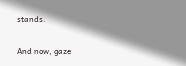stands.

And now, gaze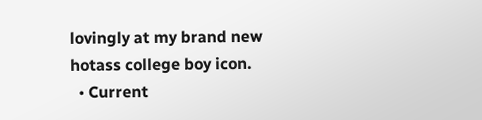lovingly at my brand new hotass college boy icon.
  • Current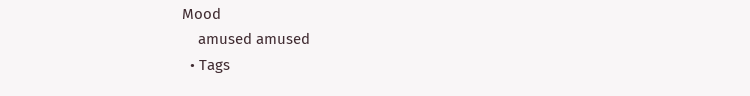Mood
    amused amused
  • Tags